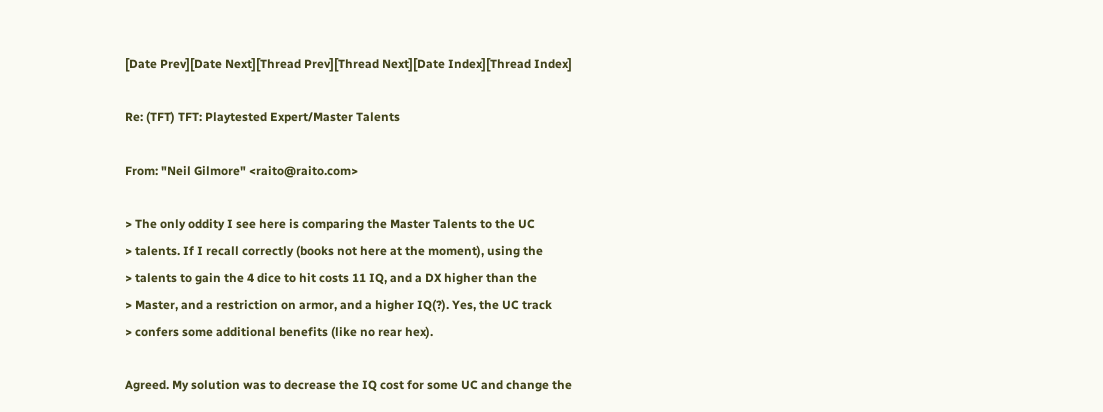[Date Prev][Date Next][Thread Prev][Thread Next][Date Index][Thread Index]

Re: (TFT) TFT: Playtested Expert/Master Talents

From: "Neil Gilmore" <raito@raito.com>

> The only oddity I see here is comparing the Master Talents to the UC
> talents. If I recall correctly (books not here at the moment), using the
> talents to gain the 4 dice to hit costs 11 IQ, and a DX higher than the
> Master, and a restriction on armor, and a higher IQ(?). Yes, the UC track
> confers some additional benefits (like no rear hex).

Agreed. My solution was to decrease the IQ cost for some UC and change the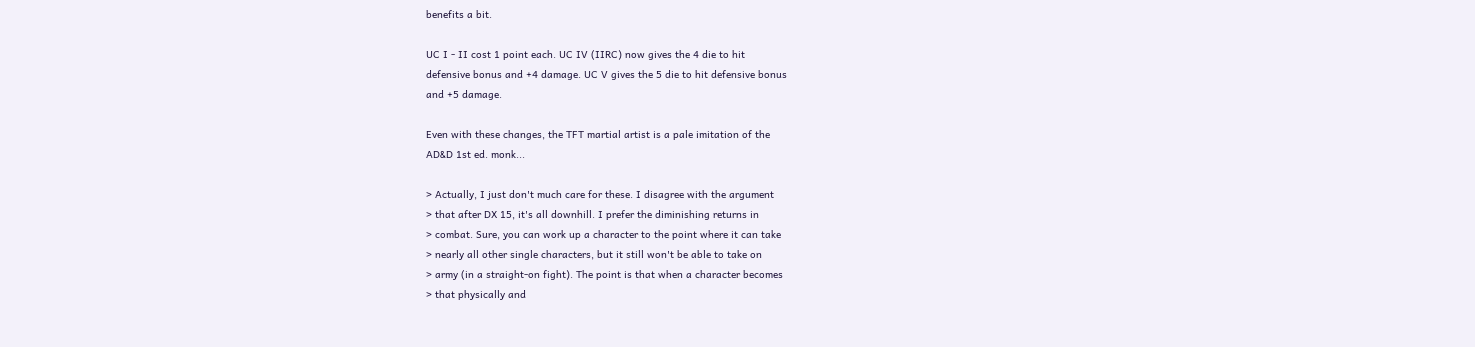benefits a bit.

UC I - II cost 1 point each. UC IV (IIRC) now gives the 4 die to hit
defensive bonus and +4 damage. UC V gives the 5 die to hit defensive bonus
and +5 damage.

Even with these changes, the TFT martial artist is a pale imitation of the
AD&D 1st ed. monk...

> Actually, I just don't much care for these. I disagree with the argument
> that after DX 15, it's all downhill. I prefer the diminishing returns in
> combat. Sure, you can work up a character to the point where it can take
> nearly all other single characters, but it still won't be able to take on
> army (in a straight-on fight). The point is that when a character becomes
> that physically and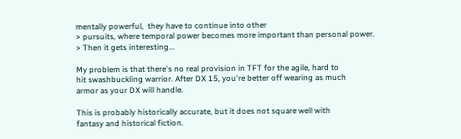mentally powerful,  they have to continue into other
> pursuits, where temporal power becomes more important than personal power.
> Then it gets interesting...

My problem is that there's no real provision in TFT for the agile, hard to
hit swashbuckling warrior. After DX 15, you're better off wearing as much
armor as your DX will handle.

This is probably historically accurate, but it does not square well with
fantasy and historical fiction.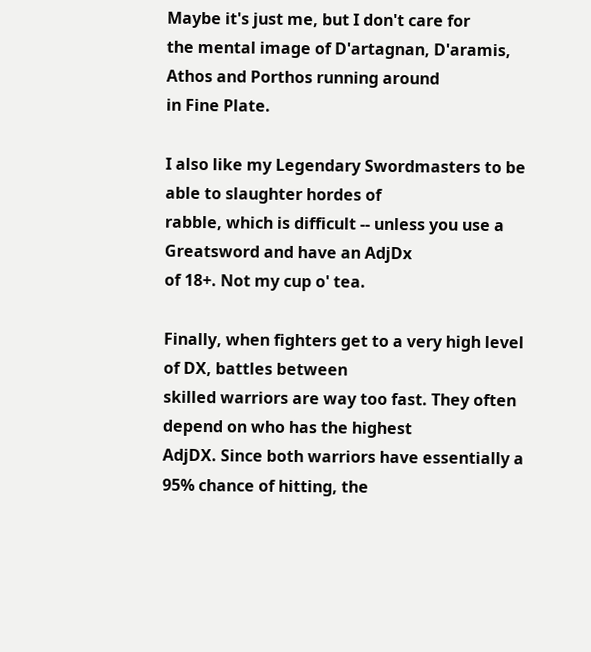Maybe it's just me, but I don't care for
the mental image of D'artagnan, D'aramis, Athos and Porthos running around
in Fine Plate.

I also like my Legendary Swordmasters to be able to slaughter hordes of
rabble, which is difficult -- unless you use a Greatsword and have an AdjDx
of 18+. Not my cup o' tea.

Finally, when fighters get to a very high level of DX, battles between
skilled warriors are way too fast. They often depend on who has the highest
AdjDX. Since both warriors have essentially a 95% chance of hitting, the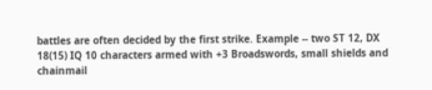battles are often decided by the first strike. Example -- two ST 12, DX
18(15) IQ 10 characters armed with +3 Broadswords, small shields and
chainmail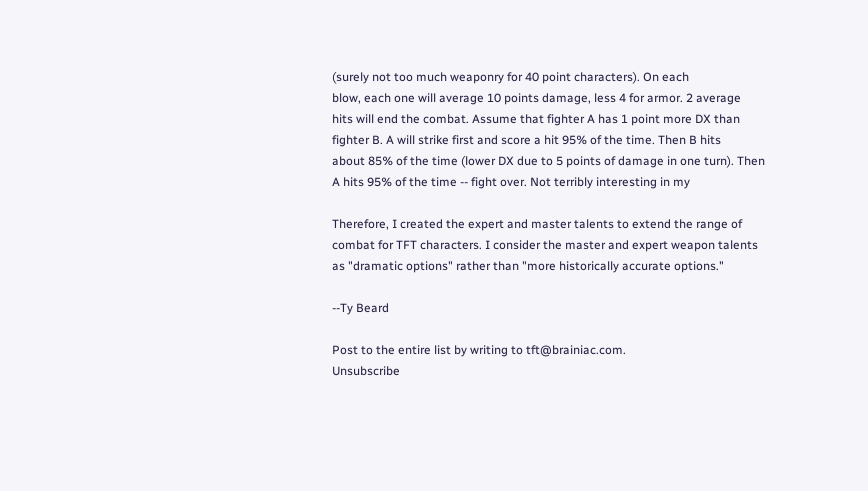(surely not too much weaponry for 40 point characters). On each
blow, each one will average 10 points damage, less 4 for armor. 2 average
hits will end the combat. Assume that fighter A has 1 point more DX than
fighter B. A will strike first and score a hit 95% of the time. Then B hits
about 85% of the time (lower DX due to 5 points of damage in one turn). Then
A hits 95% of the time -- fight over. Not terribly interesting in my

Therefore, I created the expert and master talents to extend the range of
combat for TFT characters. I consider the master and expert weapon talents
as "dramatic options" rather than "more historically accurate options."

--Ty Beard

Post to the entire list by writing to tft@brainiac.com.
Unsubscribe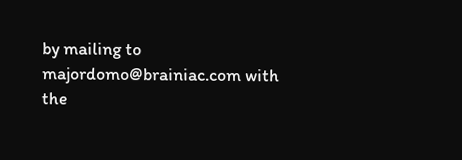by mailing to majordomo@brainiac.com with the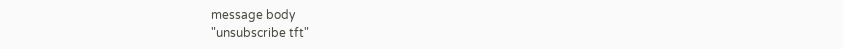message body
"unsubscribe tft"